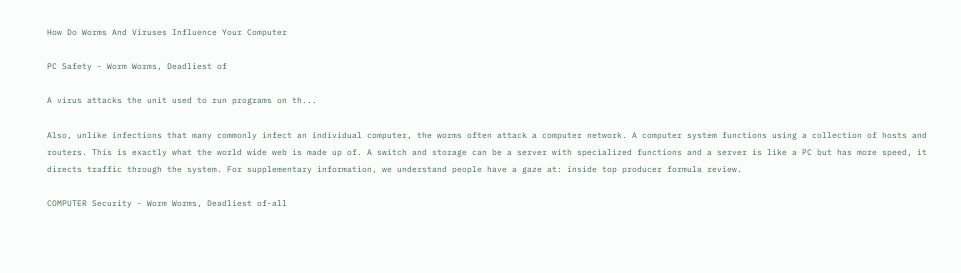How Do Worms And Viruses Influence Your Computer

PC Safety - Worm Worms, Deadliest of

A virus attacks the unit used to run programs on th...

Also, unlike infections that many commonly infect an individual computer, the worms often attack a computer network. A computer system functions using a collection of hosts and routers. This is exactly what the world wide web is made up of. A switch and storage can be a server with specialized functions and a server is like a PC but has more speed, it directs traffic through the system. For supplementary information, we understand people have a gaze at: inside top producer formula review.

COMPUTER Security - Worm Worms, Deadliest of-all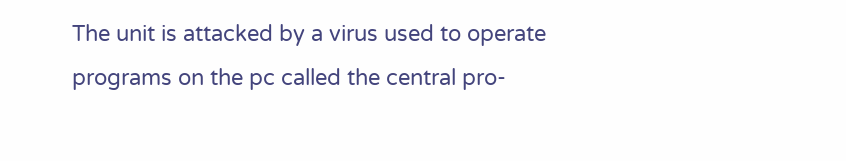The unit is attacked by a virus used to operate programs on the pc called the central pro-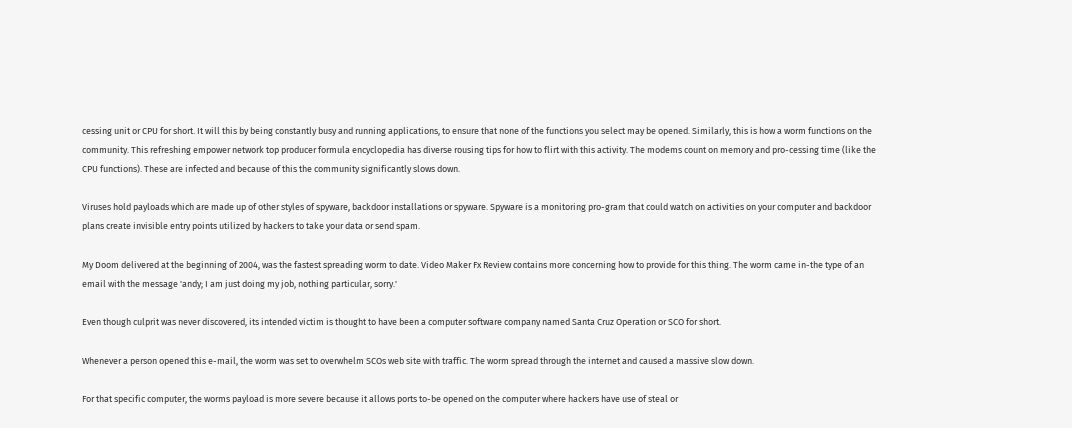cessing unit or CPU for short. It will this by being constantly busy and running applications, to ensure that none of the functions you select may be opened. Similarly, this is how a worm functions on the community. This refreshing empower network top producer formula encyclopedia has diverse rousing tips for how to flirt with this activity. The modems count on memory and pro-cessing time (like the CPU functions). These are infected and because of this the community significantly slows down.

Viruses hold payloads which are made up of other styles of spyware, backdoor installations or spyware. Spyware is a monitoring pro-gram that could watch on activities on your computer and backdoor plans create invisible entry points utilized by hackers to take your data or send spam.

My Doom delivered at the beginning of 2004, was the fastest spreading worm to date. Video Maker Fx Review contains more concerning how to provide for this thing. The worm came in-the type of an email with the message 'andy; I am just doing my job, nothing particular, sorry.'

Even though culprit was never discovered, its intended victim is thought to have been a computer software company named Santa Cruz Operation or SCO for short.

Whenever a person opened this e-mail, the worm was set to overwhelm SCOs web site with traffic. The worm spread through the internet and caused a massive slow down.

For that specific computer, the worms payload is more severe because it allows ports to-be opened on the computer where hackers have use of steal or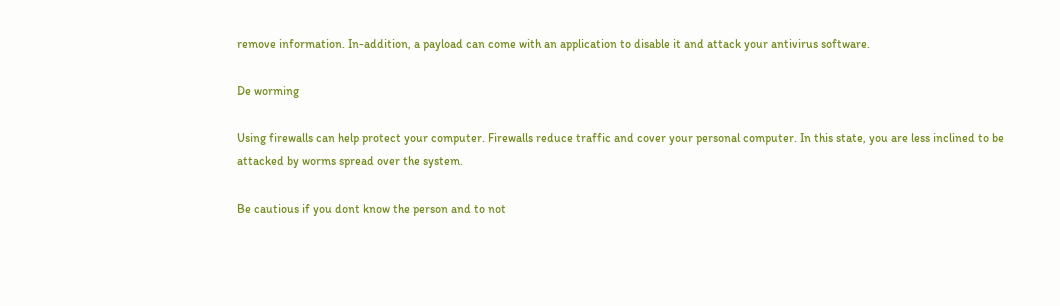remove information. In-addition, a payload can come with an application to disable it and attack your antivirus software.

De worming

Using firewalls can help protect your computer. Firewalls reduce traffic and cover your personal computer. In this state, you are less inclined to be attacked by worms spread over the system.

Be cautious if you dont know the person and to not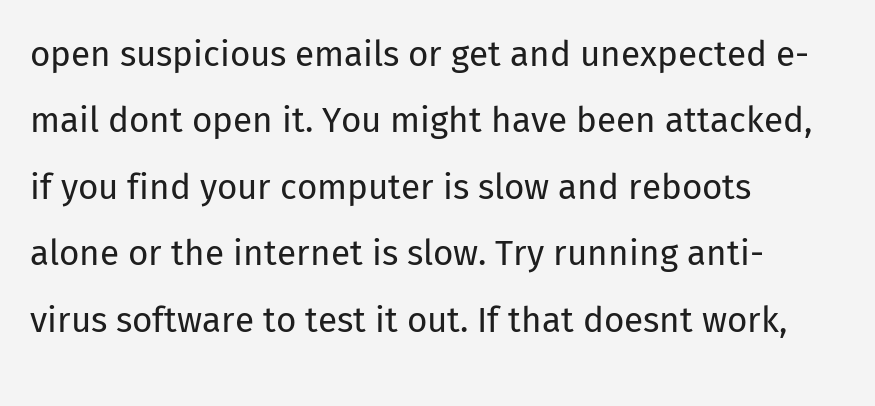open suspicious emails or get and unexpected e-mail dont open it. You might have been attacked, if you find your computer is slow and reboots alone or the internet is slow. Try running anti-virus software to test it out. If that doesnt work,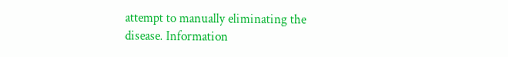attempt to manually eliminating the disease. Information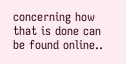concerning how that is done can be found online..